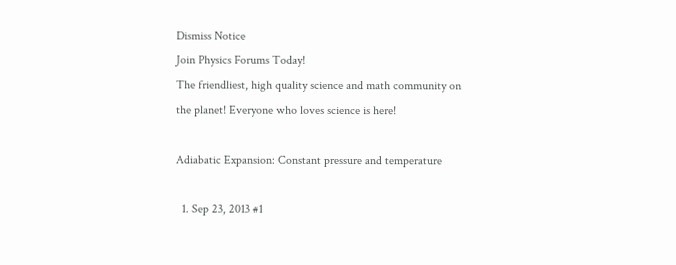Dismiss Notice
Join Physics Forums Today!
The friendliest, high quality science and math community on the planet! Everyone who loves science is here!

Adiabatic Expansion: Constant pressure and temperature

  1. Sep 23, 2013 #1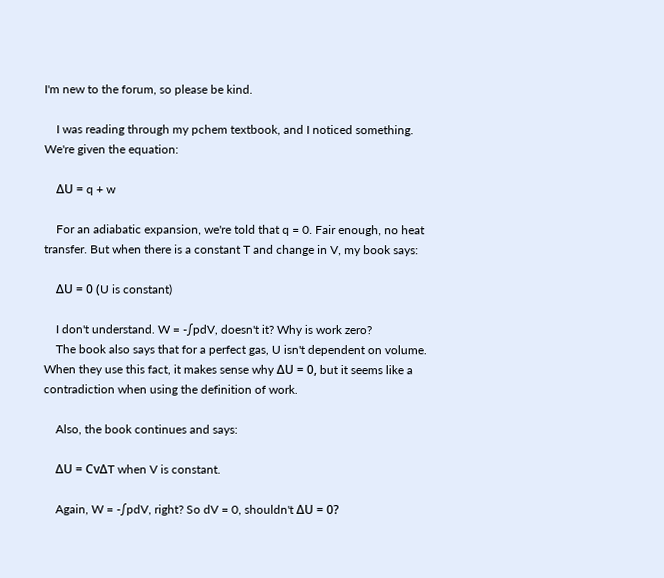I'm new to the forum, so please be kind.

    I was reading through my pchem textbook, and I noticed something. We're given the equation:

    ΔU = q + w

    For an adiabatic expansion, we're told that q = 0. Fair enough, no heat transfer. But when there is a constant T and change in V, my book says:

    ΔU = 0 (U is constant)

    I don't understand. W = -∫pdV, doesn't it? Why is work zero?
    The book also says that for a perfect gas, U isn't dependent on volume. When they use this fact, it makes sense why ΔU = 0, but it seems like a contradiction when using the definition of work.

    Also, the book continues and says:

    ΔU = CvΔT when V is constant.

    Again, W = -∫pdV, right? So dV = 0, shouldn't ΔU = 0?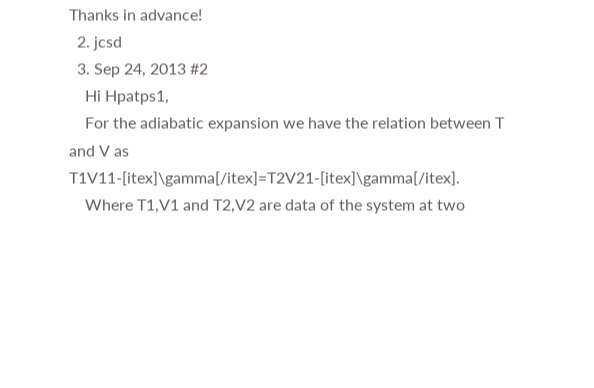Thanks in advance!
  2. jcsd
  3. Sep 24, 2013 #2
    Hi Hpatps1,
    For the adiabatic expansion we have the relation between T and V as T1V11-[itex]\gamma[/itex]=T2V21-[itex]\gamma[/itex].
    Where T1,V1 and T2,V2 are data of the system at two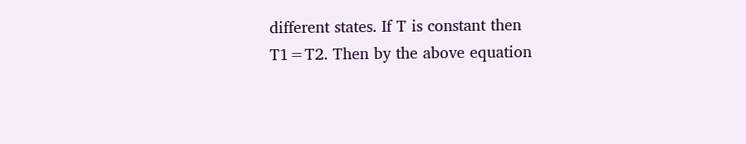different states. If T is constant then T1=T2. Then by the above equation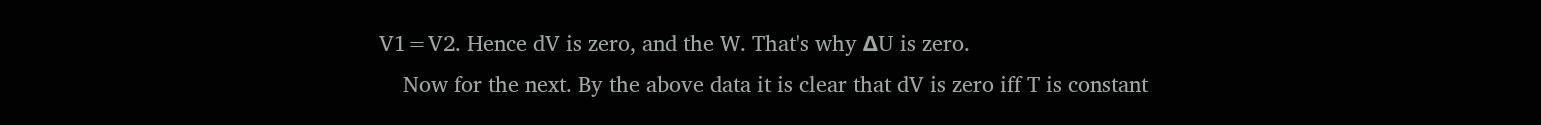V1=V2. Hence dV is zero, and the W. That's why ΔU is zero.
    Now for the next. By the above data it is clear that dV is zero iff T is constant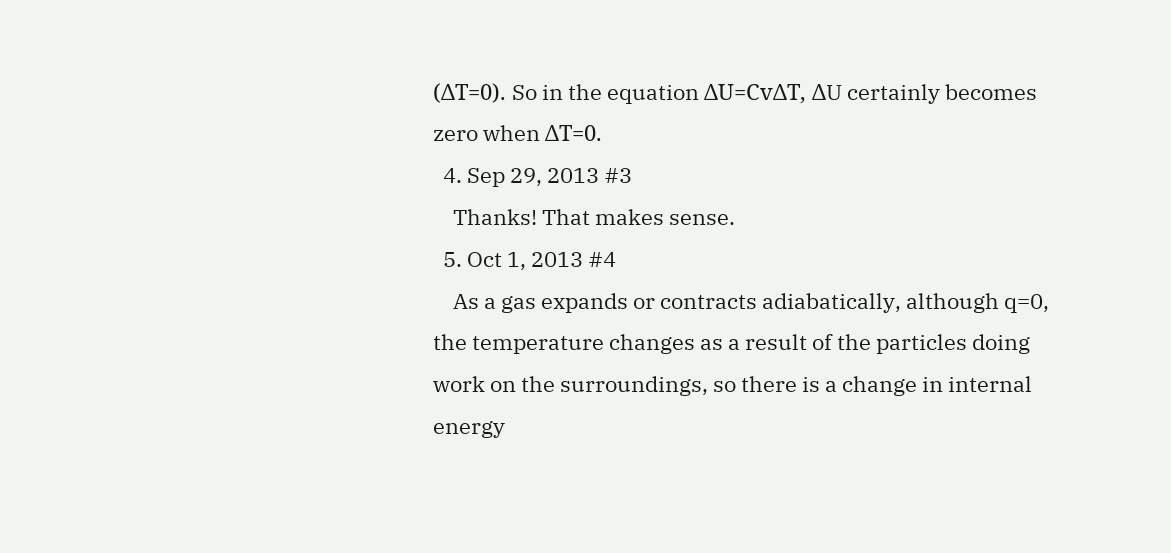(ΔT=0). So in the equation ΔU=CvΔT, ΔU certainly becomes zero when ΔT=0.
  4. Sep 29, 2013 #3
    Thanks! That makes sense.
  5. Oct 1, 2013 #4
    As a gas expands or contracts adiabatically, although q=0, the temperature changes as a result of the particles doing work on the surroundings, so there is a change in internal energy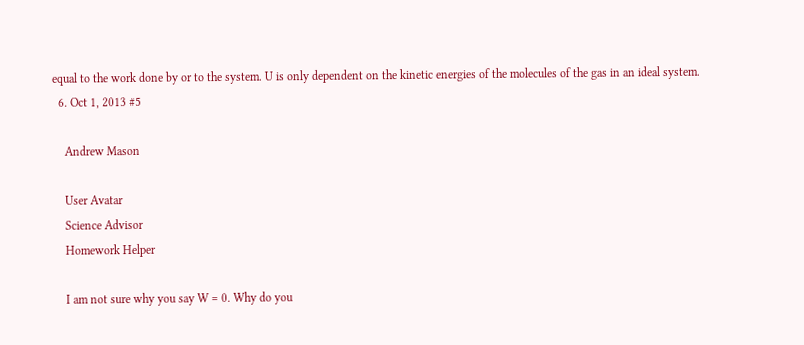equal to the work done by or to the system. U is only dependent on the kinetic energies of the molecules of the gas in an ideal system.
  6. Oct 1, 2013 #5

    Andrew Mason

    User Avatar
    Science Advisor
    Homework Helper

    I am not sure why you say W = 0. Why do you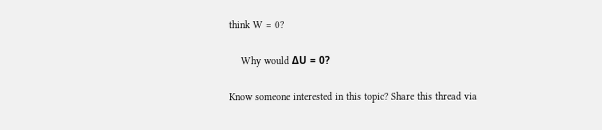think W = 0?

    Why would ΔU = 0?

Know someone interested in this topic? Share this thread via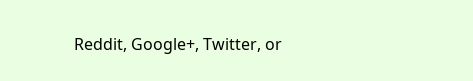Reddit, Google+, Twitter, or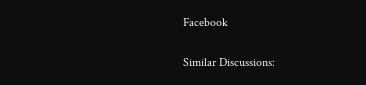Facebook

Similar Discussions: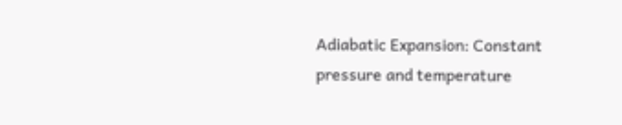Adiabatic Expansion: Constant pressure and temperature